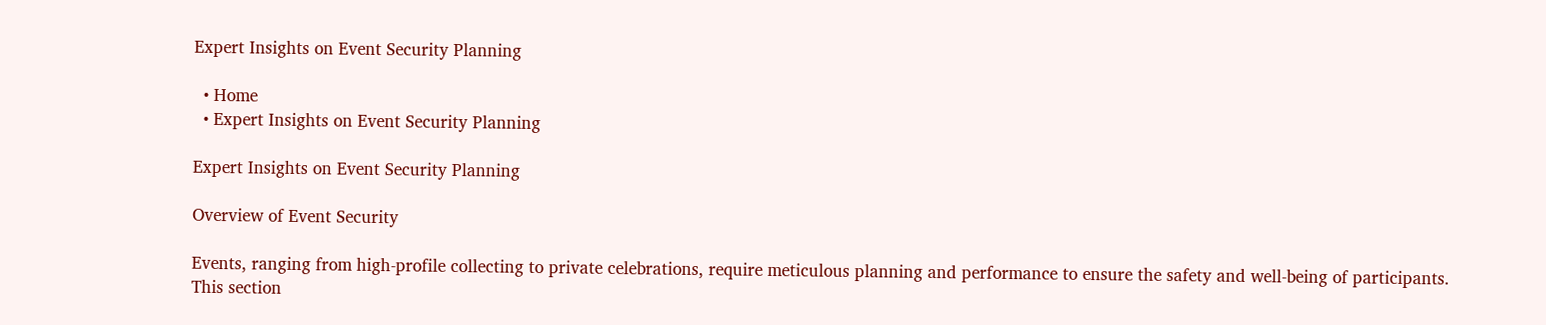Expert Insights on Event Security Planning

  • Home
  • Expert Insights on Event Security Planning

Expert Insights on Event Security Planning

Overview of Event Security

Events, ranging from high-profile collecting to private celebrations, require meticulous planning and performance to ensure the safety and well-being of participants. This section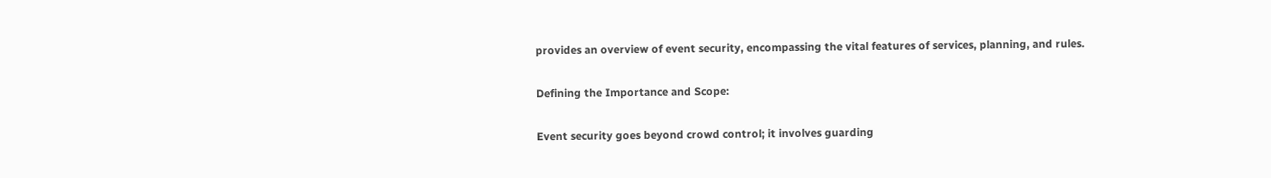provides an overview of event security, encompassing the vital features of services, planning, and rules.

Defining the Importance and Scope:

Event security goes beyond crowd control; it involves guarding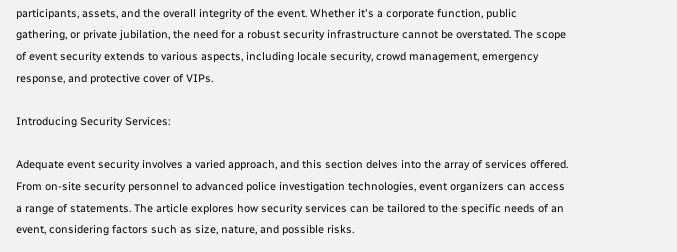participants, assets, and the overall integrity of the event. Whether it's a corporate function, public gathering, or private jubilation, the need for a robust security infrastructure cannot be overstated. The scope of event security extends to various aspects, including locale security, crowd management, emergency response, and protective cover of VIPs.

Introducing Security Services:

Adequate event security involves a varied approach, and this section delves into the array of services offered. From on-site security personnel to advanced police investigation technologies, event organizers can access a range of statements. The article explores how security services can be tailored to the specific needs of an event, considering factors such as size, nature, and possible risks.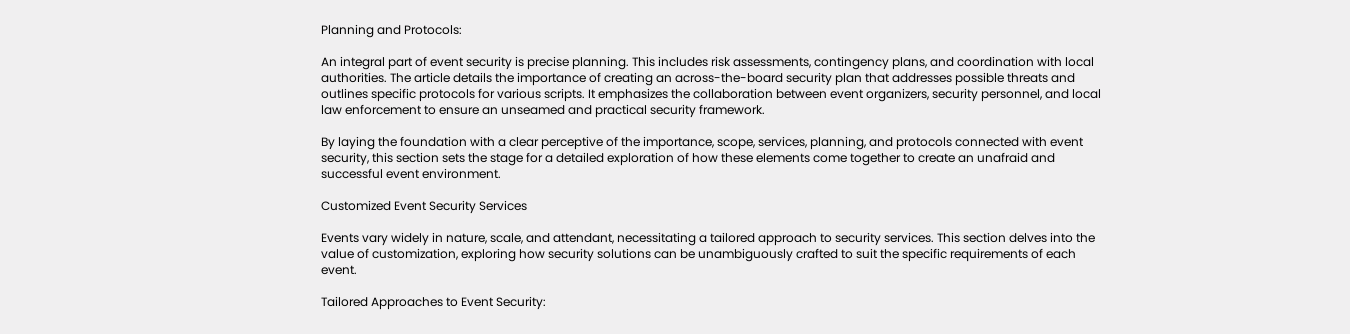Planning and Protocols:

An integral part of event security is precise planning. This includes risk assessments, contingency plans, and coordination with local authorities. The article details the importance of creating an across-the-board security plan that addresses possible threats and outlines specific protocols for various scripts. It emphasizes the collaboration between event organizers, security personnel, and local law enforcement to ensure an unseamed and practical security framework.

By laying the foundation with a clear perceptive of the importance, scope, services, planning, and protocols connected with event security, this section sets the stage for a detailed exploration of how these elements come together to create an unafraid and successful event environment.

Customized Event Security Services

Events vary widely in nature, scale, and attendant, necessitating a tailored approach to security services. This section delves into the value of customization, exploring how security solutions can be unambiguously crafted to suit the specific requirements of each event.

Tailored Approaches to Event Security: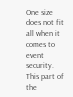One size does not fit all when it comes to event security. This part of the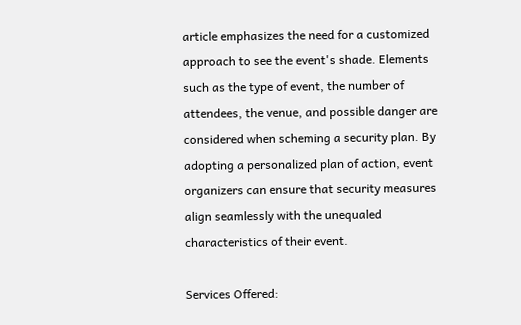article emphasizes the need for a customized approach to see the event's shade. Elements such as the type of event, the number of attendees, the venue, and possible danger are considered when scheming a security plan. By adopting a personalized plan of action, event organizers can ensure that security measures align seamlessly with the unequaled characteristics of their event.

Services Offered: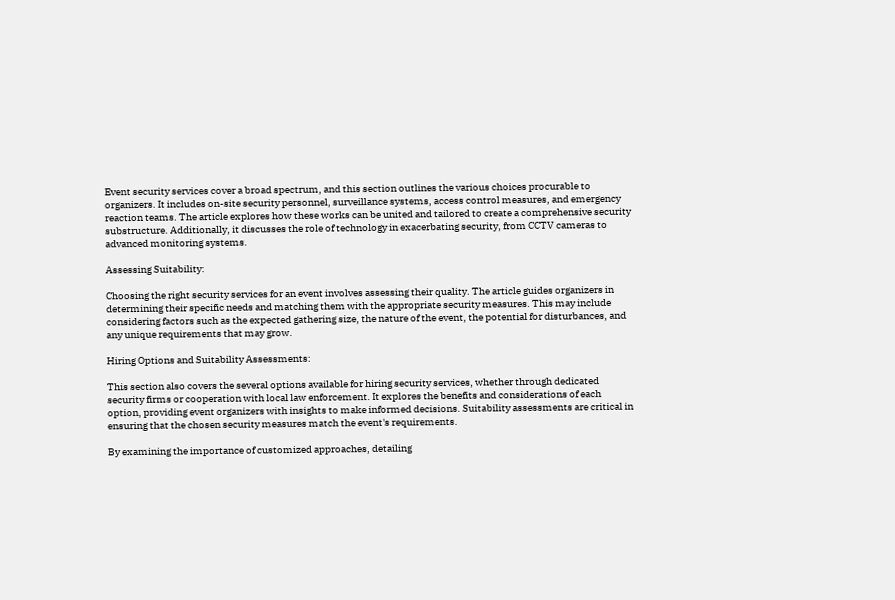Event security services cover a broad spectrum, and this section outlines the various choices procurable to organizers. It includes on-site security personnel, surveillance systems, access control measures, and emergency reaction teams. The article explores how these works can be united and tailored to create a comprehensive security substructure. Additionally, it discusses the role of technology in exacerbating security, from CCTV cameras to advanced monitoring systems.

Assessing Suitability:

Choosing the right security services for an event involves assessing their quality. The article guides organizers in determining their specific needs and matching them with the appropriate security measures. This may include considering factors such as the expected gathering size, the nature of the event, the potential for disturbances, and any unique requirements that may grow.

Hiring Options and Suitability Assessments:

This section also covers the several options available for hiring security services, whether through dedicated security firms or cooperation with local law enforcement. It explores the benefits and considerations of each option, providing event organizers with insights to make informed decisions. Suitability assessments are critical in ensuring that the chosen security measures match the event's requirements.

By examining the importance of customized approaches, detailing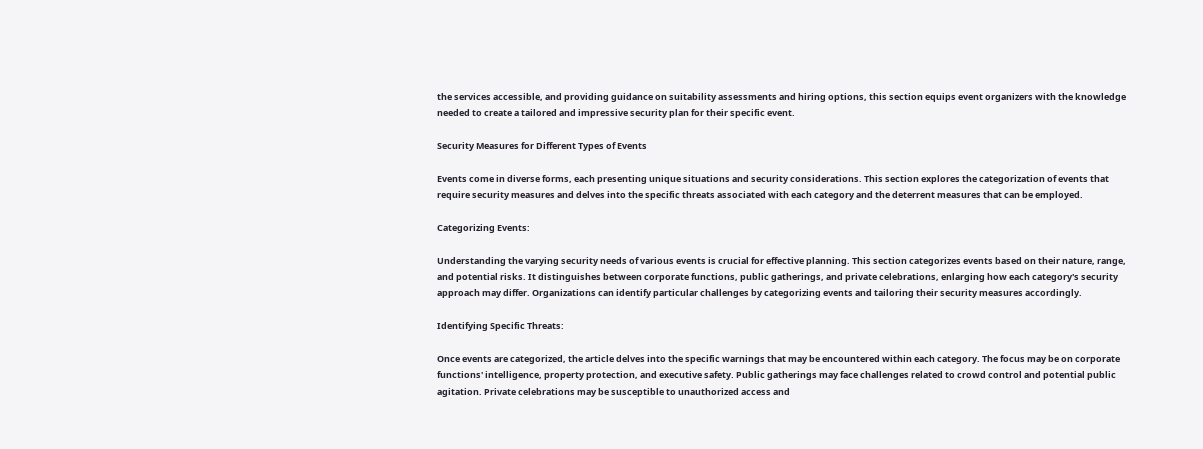the services accessible, and providing guidance on suitability assessments and hiring options, this section equips event organizers with the knowledge needed to create a tailored and impressive security plan for their specific event.

Security Measures for Different Types of Events

Events come in diverse forms, each presenting unique situations and security considerations. This section explores the categorization of events that require security measures and delves into the specific threats associated with each category and the deterrent measures that can be employed.

Categorizing Events:

Understanding the varying security needs of various events is crucial for effective planning. This section categorizes events based on their nature, range, and potential risks. It distinguishes between corporate functions, public gatherings, and private celebrations, enlarging how each category's security approach may differ. Organizations can identify particular challenges by categorizing events and tailoring their security measures accordingly.

Identifying Specific Threats:

Once events are categorized, the article delves into the specific warnings that may be encountered within each category. The focus may be on corporate functions' intelligence, property protection, and executive safety. Public gatherings may face challenges related to crowd control and potential public agitation. Private celebrations may be susceptible to unauthorized access and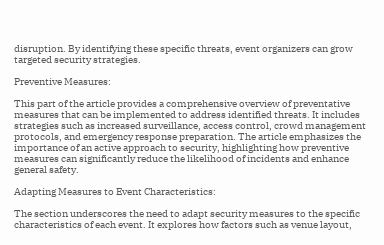disruption. By identifying these specific threats, event organizers can grow targeted security strategies.

Preventive Measures:

This part of the article provides a comprehensive overview of preventative measures that can be implemented to address identified threats. It includes strategies such as increased surveillance, access control, crowd management protocols, and emergency response preparation. The article emphasizes the importance of an active approach to security, highlighting how preventive measures can significantly reduce the likelihood of incidents and enhance general safety.

Adapting Measures to Event Characteristics:

The section underscores the need to adapt security measures to the specific characteristics of each event. It explores how factors such as venue layout,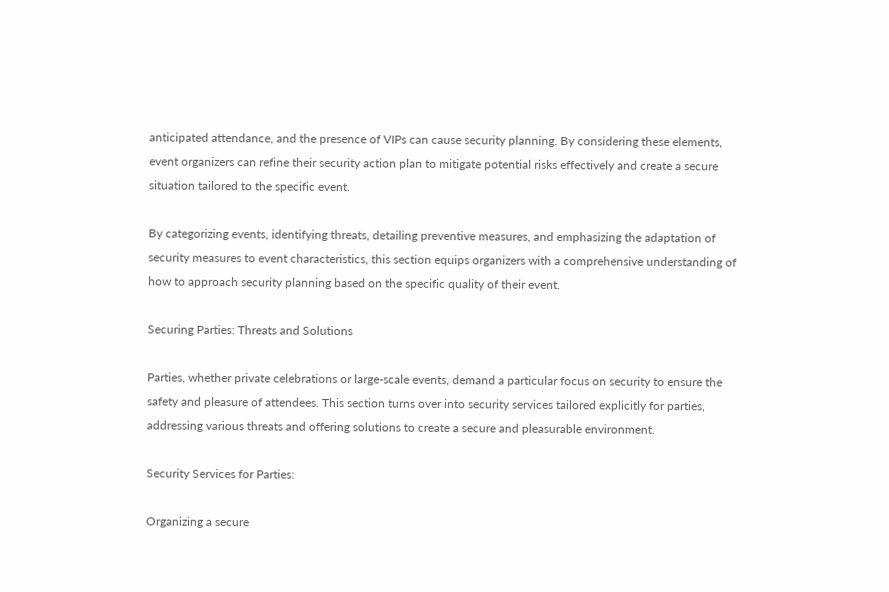anticipated attendance, and the presence of VIPs can cause security planning. By considering these elements, event organizers can refine their security action plan to mitigate potential risks effectively and create a secure situation tailored to the specific event.

By categorizing events, identifying threats, detailing preventive measures, and emphasizing the adaptation of security measures to event characteristics, this section equips organizers with a comprehensive understanding of how to approach security planning based on the specific quality of their event.

Securing Parties: Threats and Solutions

Parties, whether private celebrations or large-scale events, demand a particular focus on security to ensure the safety and pleasure of attendees. This section turns over into security services tailored explicitly for parties, addressing various threats and offering solutions to create a secure and pleasurable environment.

Security Services for Parties:

Organizing a secure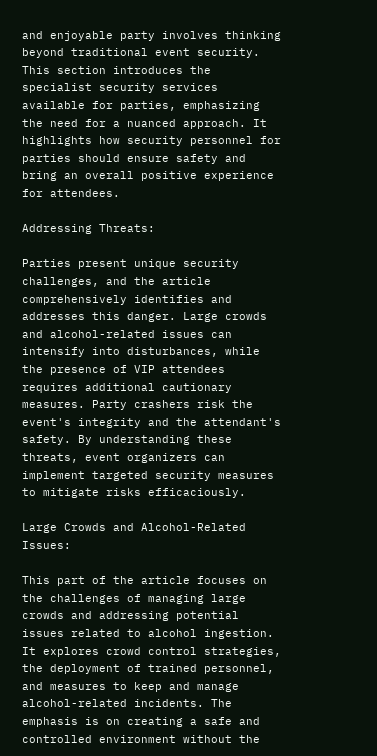and enjoyable party involves thinking beyond traditional event security. This section introduces the specialist security services available for parties, emphasizing the need for a nuanced approach. It highlights how security personnel for parties should ensure safety and bring an overall positive experience for attendees.

Addressing Threats:

Parties present unique security challenges, and the article comprehensively identifies and addresses this danger. Large crowds and alcohol-related issues can intensify into disturbances, while the presence of VIP attendees requires additional cautionary measures. Party crashers risk the event's integrity and the attendant's safety. By understanding these threats, event organizers can implement targeted security measures to mitigate risks efficaciously.

Large Crowds and Alcohol-Related Issues:

This part of the article focuses on the challenges of managing large crowds and addressing potential issues related to alcohol ingestion. It explores crowd control strategies, the deployment of trained personnel, and measures to keep and manage alcohol-related incidents. The emphasis is on creating a safe and controlled environment without the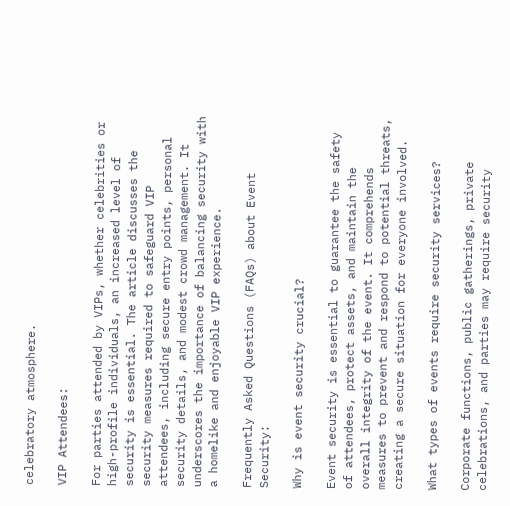celebratory atmosphere.

VIP Attendees:

For parties attended by VIPs, whether celebrities or high-profile individuals, an increased level of security is essential. The article discusses the security measures required to safeguard VIP attendees, including secure entry points, personal security details, and modest crowd management. It underscores the importance of balancing security with a homelike and enjoyable VIP experience.

Frequently Asked Questions (FAQs) about Event Security:

Why is event security crucial?

Event security is essential to guarantee the safety of attendees, protect assets, and maintain the overall integrity of the event. It comprehends measures to prevent and respond to potential threats, creating a secure situation for everyone involved.

What types of events require security services?

Corporate functions, public gatherings, private celebrations, and parties may require security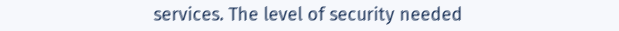services. The level of security needed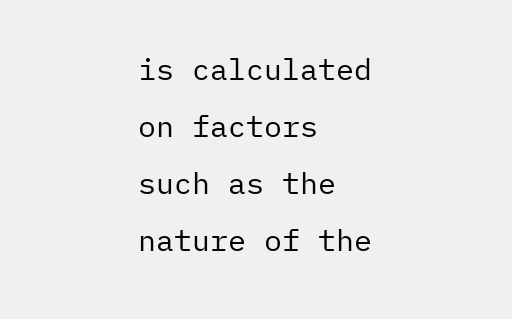is calculated on factors such as the nature of the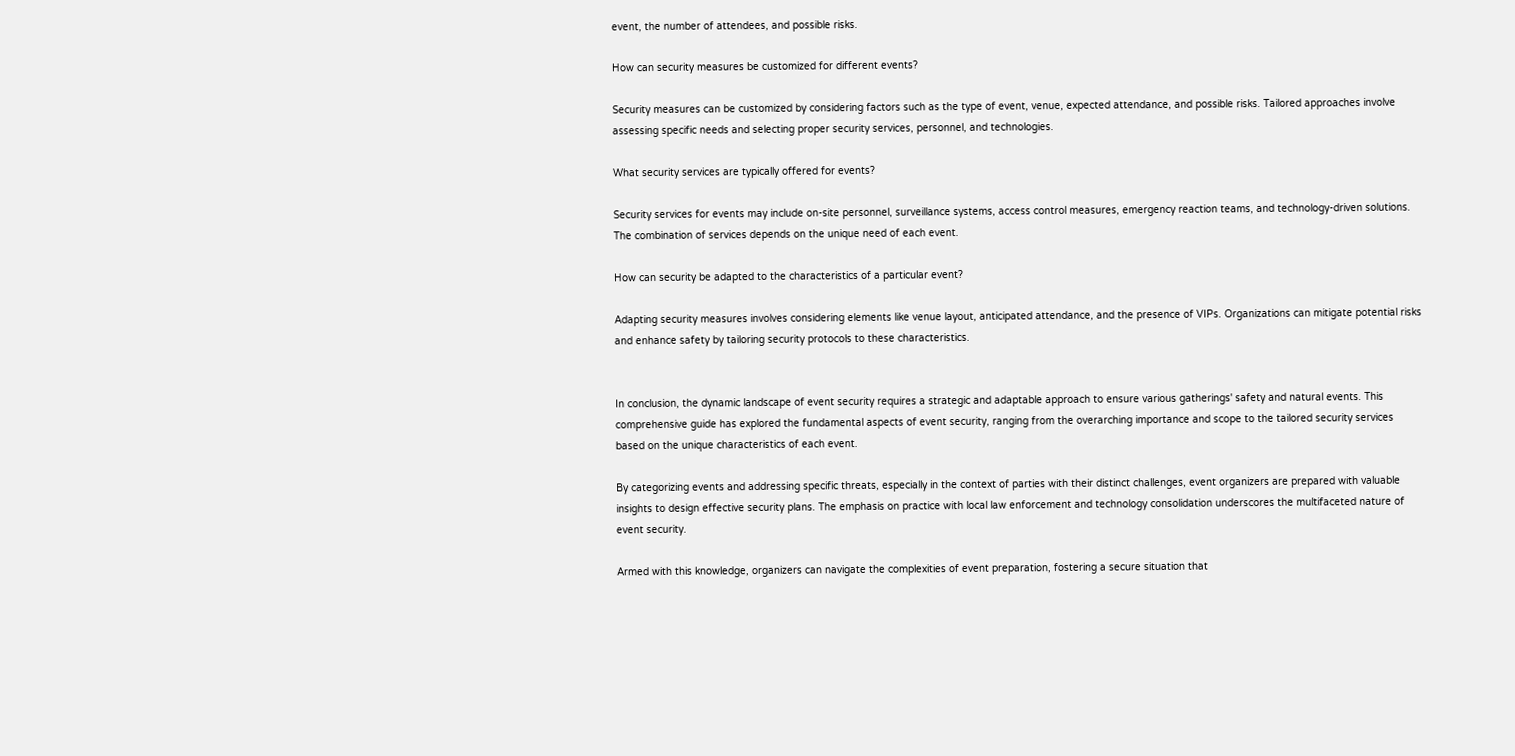event, the number of attendees, and possible risks.

How can security measures be customized for different events?

Security measures can be customized by considering factors such as the type of event, venue, expected attendance, and possible risks. Tailored approaches involve assessing specific needs and selecting proper security services, personnel, and technologies.

What security services are typically offered for events?

Security services for events may include on-site personnel, surveillance systems, access control measures, emergency reaction teams, and technology-driven solutions. The combination of services depends on the unique need of each event.

How can security be adapted to the characteristics of a particular event?

Adapting security measures involves considering elements like venue layout, anticipated attendance, and the presence of VIPs. Organizations can mitigate potential risks and enhance safety by tailoring security protocols to these characteristics.


In conclusion, the dynamic landscape of event security requires a strategic and adaptable approach to ensure various gatherings' safety and natural events. This comprehensive guide has explored the fundamental aspects of event security, ranging from the overarching importance and scope to the tailored security services based on the unique characteristics of each event.

By categorizing events and addressing specific threats, especially in the context of parties with their distinct challenges, event organizers are prepared with valuable insights to design effective security plans. The emphasis on practice with local law enforcement and technology consolidation underscores the multifaceted nature of event security.

Armed with this knowledge, organizers can navigate the complexities of event preparation, fostering a secure situation that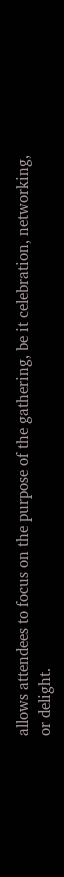allows attendees to focus on the purpose of the gathering, be it celebration, networking, or delight.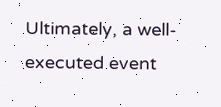Ultimately, a well-executed event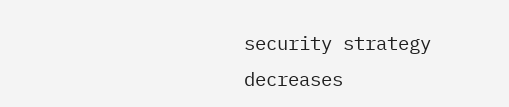security strategy decreases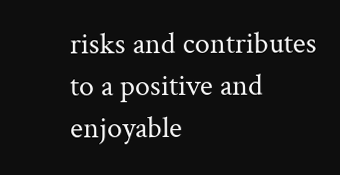risks and contributes to a positive and enjoyable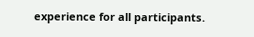experience for all participants.